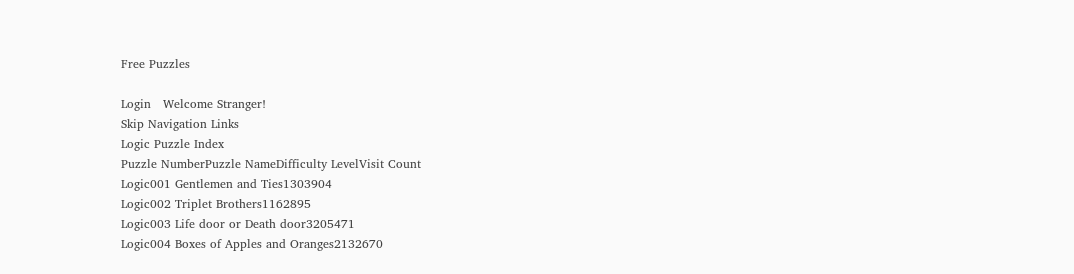Free Puzzles

Login   Welcome Stranger!
Skip Navigation Links
Logic Puzzle Index
Puzzle NumberPuzzle NameDifficulty LevelVisit Count
Logic001 Gentlemen and Ties1303904
Logic002 Triplet Brothers1162895
Logic003 Life door or Death door3205471
Logic004 Boxes of Apples and Oranges2132670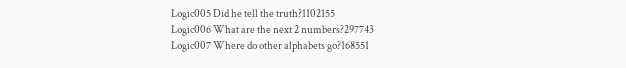Logic005 Did he tell the truth?1102155
Logic006 What are the next 2 numbers?297743
Logic007 Where do other alphabets go?168551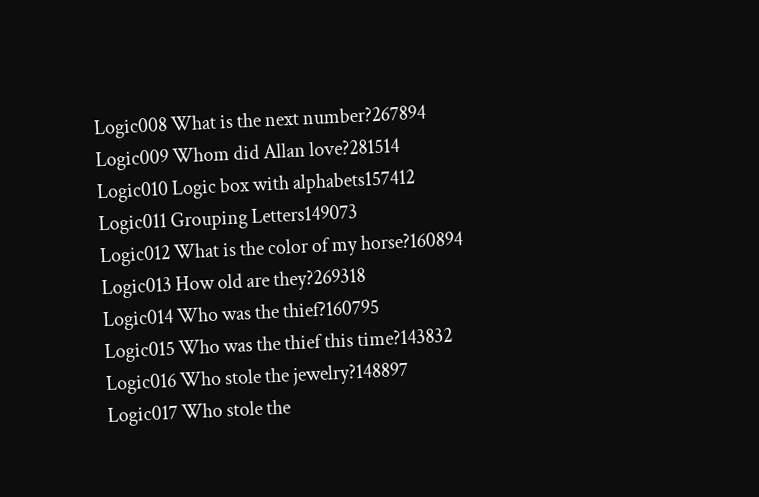Logic008 What is the next number?267894
Logic009 Whom did Allan love?281514
Logic010 Logic box with alphabets157412
Logic011 Grouping Letters149073
Logic012 What is the color of my horse?160894
Logic013 How old are they?269318
Logic014 Who was the thief?160795
Logic015 Who was the thief this time?143832
Logic016 Who stole the jewelry?148897
Logic017 Who stole the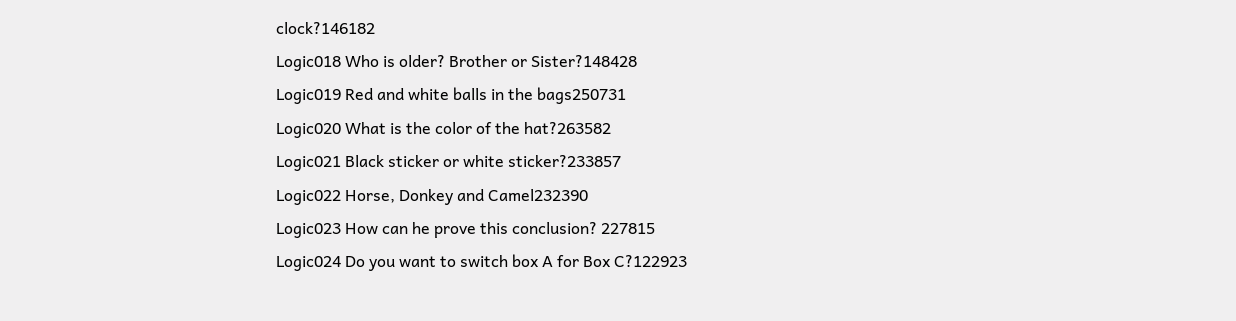clock?146182
Logic018 Who is older? Brother or Sister?148428
Logic019 Red and white balls in the bags250731
Logic020 What is the color of the hat?263582
Logic021 Black sticker or white sticker?233857
Logic022 Horse, Donkey and Camel232390
Logic023 How can he prove this conclusion? 227815
Logic024 Do you want to switch box A for Box C?122923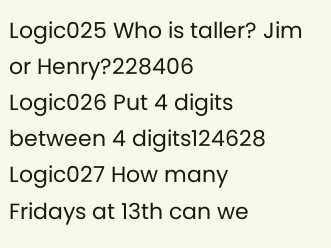Logic025 Who is taller? Jim or Henry?228406
Logic026 Put 4 digits between 4 digits124628
Logic027 How many Fridays at 13th can we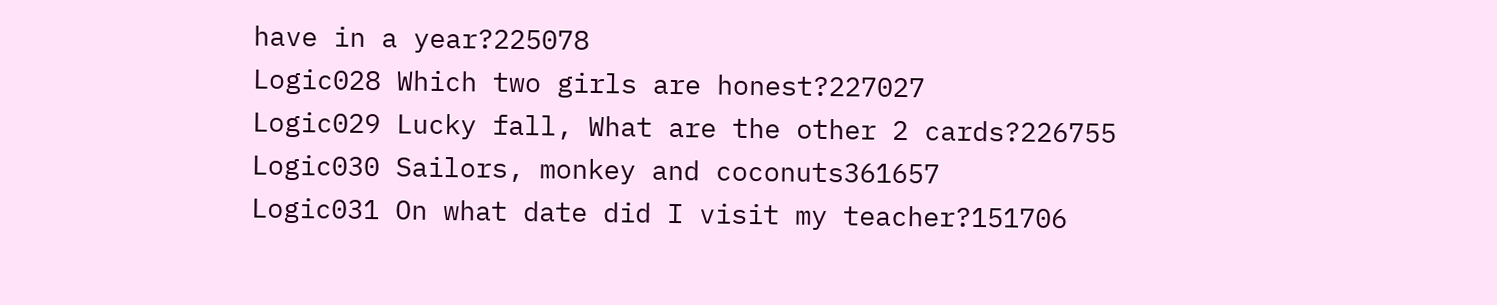have in a year?225078
Logic028 Which two girls are honest?227027
Logic029 Lucky fall, What are the other 2 cards?226755
Logic030 Sailors, monkey and coconuts361657
Logic031 On what date did I visit my teacher?151706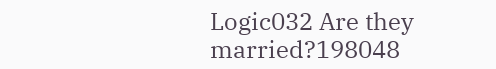Logic032 Are they married?198048